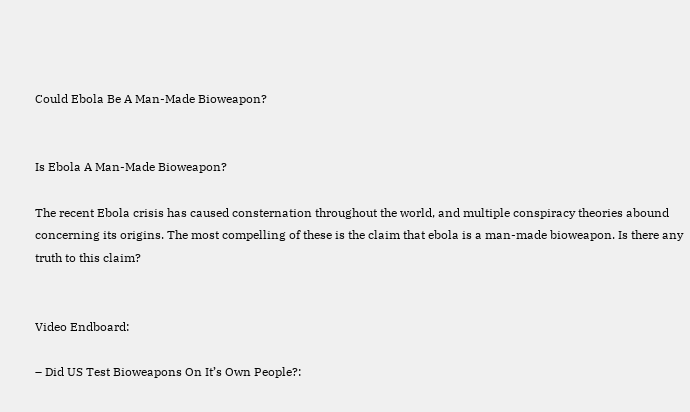Could Ebola Be A Man-Made Bioweapon?


Is Ebola A Man-Made Bioweapon?

The recent Ebola crisis has caused consternation throughout the world, and multiple conspiracy theories abound concerning its origins. The most compelling of these is the claim that ebola is a man-made bioweapon. Is there any truth to this claim?


Video Endboard:

– Did US Test Bioweapons On It’s Own People?: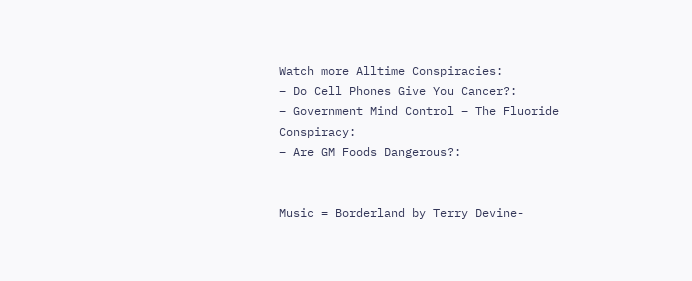Watch more Alltime Conspiracies:
– Do Cell Phones Give You Cancer?:
– Government Mind Control – The Fluoride Conspiracy:
– Are GM Foods Dangerous?:


Music = Borderland by Terry Devine-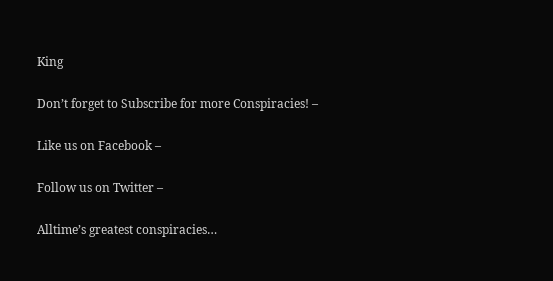King

Don’t forget to Subscribe for more Conspiracies! –

Like us on Facebook –

Follow us on Twitter –

Alltime’s greatest conspiracies…